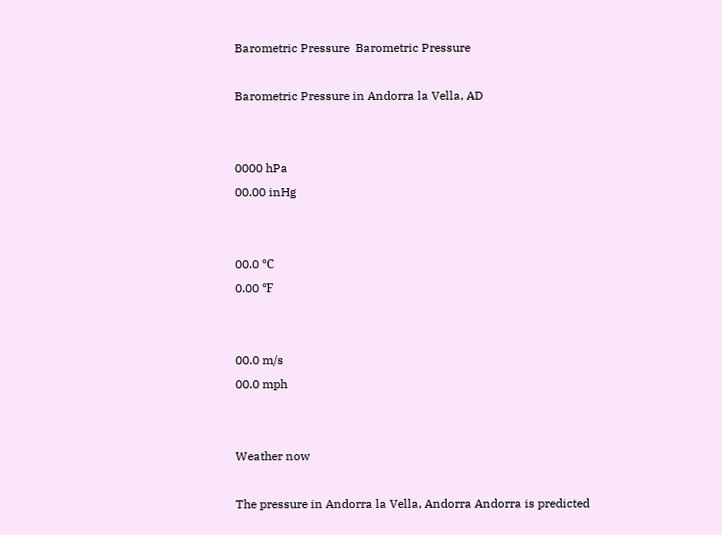Barometric Pressure  Barometric Pressure

Barometric Pressure in Andorra la Vella, AD


0000 hPa
00.00 inHg


00.0 ℃
0.00 ℉


00.0 m/s
00.0 mph


Weather now

The pressure in Andorra la Vella, Andorra Andorra is predicted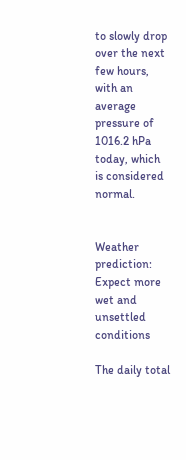to slowly drop over the next few hours, with an average pressure of 1016.2 hPa today, which is considered normal.


Weather prediction: Expect more wet and unsettled conditions

The daily total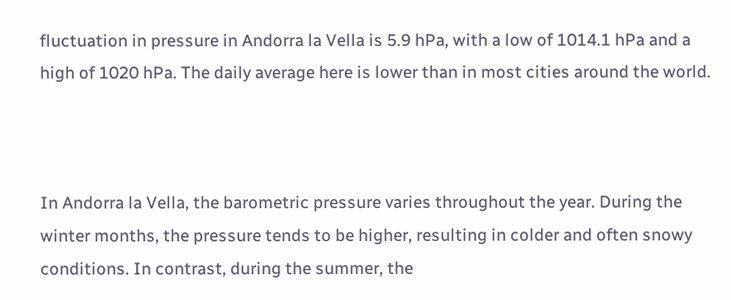fluctuation in pressure in Andorra la Vella is 5.9 hPa, with a low of 1014.1 hPa and a high of 1020 hPa. The daily average here is lower than in most cities around the world.



In Andorra la Vella, the barometric pressure varies throughout the year. During the winter months, the pressure tends to be higher, resulting in colder and often snowy conditions. In contrast, during the summer, the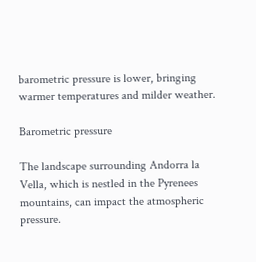barometric pressure is lower, bringing warmer temperatures and milder weather.

Barometric pressure

The landscape surrounding Andorra la Vella, which is nestled in the Pyrenees mountains, can impact the atmospheric pressure.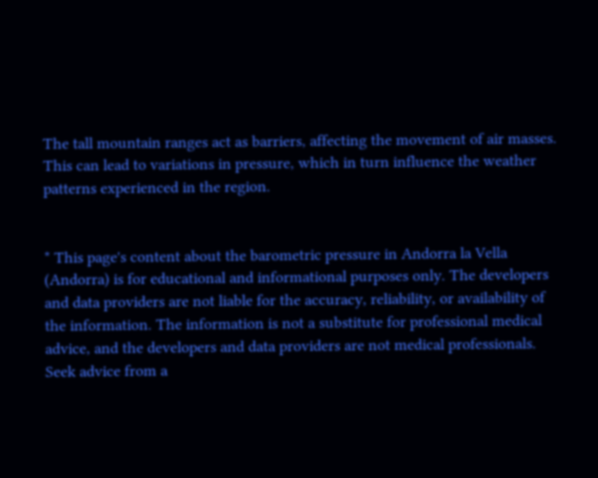The tall mountain ranges act as barriers, affecting the movement of air masses. This can lead to variations in pressure, which in turn influence the weather patterns experienced in the region.


* This page's content about the barometric pressure in Andorra la Vella (Andorra) is for educational and informational purposes only. The developers and data providers are not liable for the accuracy, reliability, or availability of the information. The information is not a substitute for professional medical advice, and the developers and data providers are not medical professionals. Seek advice from a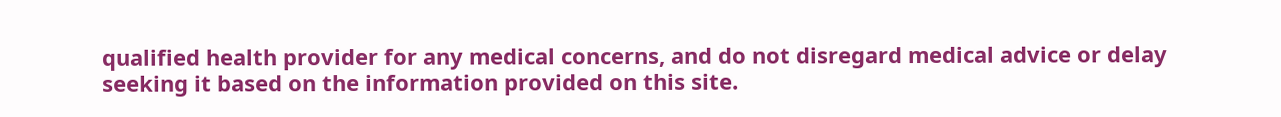qualified health provider for any medical concerns, and do not disregard medical advice or delay seeking it based on the information provided on this site.